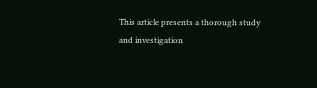This article presents a thorough study and investigation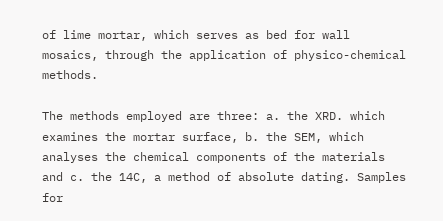of lime mortar, which serves as bed for wall mosaics, through the application of physico-chemical methods.

The methods employed are three: a. the XRD. which examines the mortar surface, b. the SEM, which analyses the chemical components of the materials and c. the 14C, a method of absolute dating. Samples for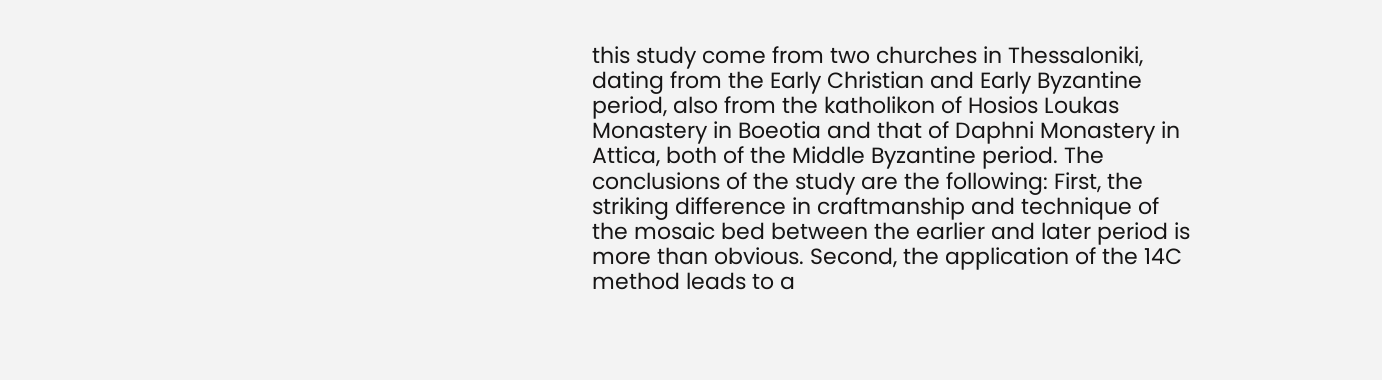this study come from two churches in Thessaloniki, dating from the Early Christian and Early Byzantine period, also from the katholikon of Hosios Loukas Monastery in Boeotia and that of Daphni Monastery in Attica, both of the Middle Byzantine period. The conclusions of the study are the following: First, the striking difference in craftmanship and technique of the mosaic bed between the earlier and later period is more than obvious. Second, the application of the 14C method leads to a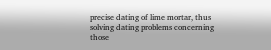precise dating of lime mortar, thus solving dating problems concerning those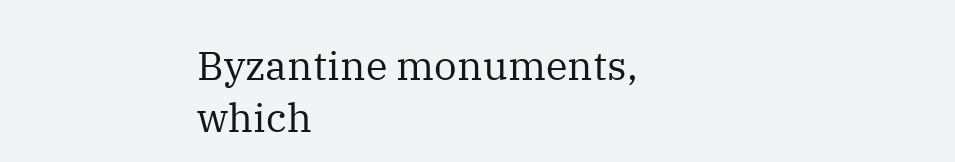Byzantine monuments, which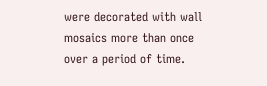were decorated with wall mosaics more than once over a period of time.